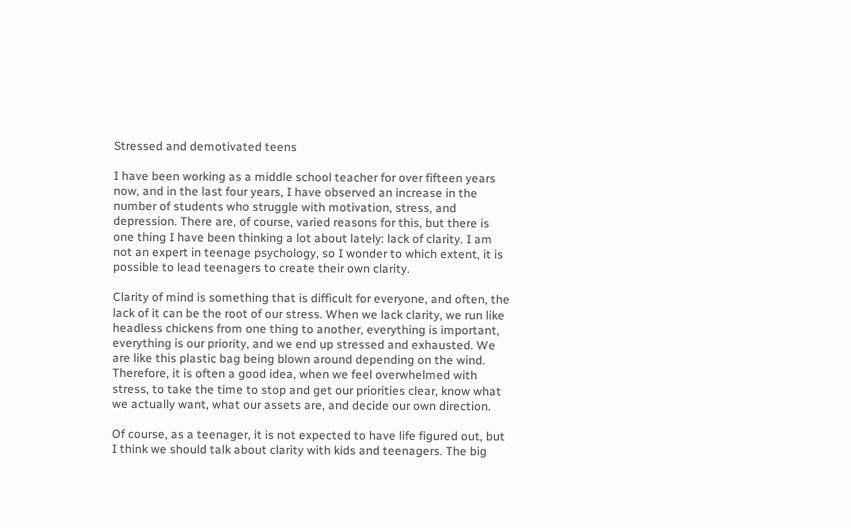Stressed and demotivated teens

I have been working as a middle school teacher for over fifteen years now, and in the last four years, I have observed an increase in the number of students who struggle with motivation, stress, and depression. There are, of course, varied reasons for this, but there is one thing I have been thinking a lot about lately: lack of clarity. I am not an expert in teenage psychology, so I wonder to which extent, it is possible to lead teenagers to create their own clarity.

Clarity of mind is something that is difficult for everyone, and often, the lack of it can be the root of our stress. When we lack clarity, we run like headless chickens from one thing to another, everything is important, everything is our priority, and we end up stressed and exhausted. We are like this plastic bag being blown around depending on the wind. Therefore, it is often a good idea, when we feel overwhelmed with stress, to take the time to stop and get our priorities clear, know what we actually want, what our assets are, and decide our own direction.

Of course, as a teenager, it is not expected to have life figured out, but I think we should talk about clarity with kids and teenagers. The big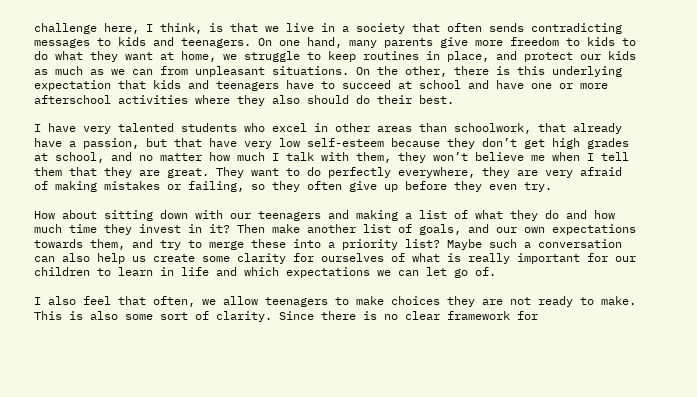challenge here, I think, is that we live in a society that often sends contradicting messages to kids and teenagers. On one hand, many parents give more freedom to kids to do what they want at home, we struggle to keep routines in place, and protect our kids as much as we can from unpleasant situations. On the other, there is this underlying expectation that kids and teenagers have to succeed at school and have one or more afterschool activities where they also should do their best.

I have very talented students who excel in other areas than schoolwork, that already have a passion, but that have very low self-esteem because they don’t get high grades at school, and no matter how much I talk with them, they won’t believe me when I tell them that they are great. They want to do perfectly everywhere, they are very afraid of making mistakes or failing, so they often give up before they even try.

How about sitting down with our teenagers and making a list of what they do and how much time they invest in it? Then make another list of goals, and our own expectations towards them, and try to merge these into a priority list? Maybe such a conversation can also help us create some clarity for ourselves of what is really important for our children to learn in life and which expectations we can let go of.

I also feel that often, we allow teenagers to make choices they are not ready to make. This is also some sort of clarity. Since there is no clear framework for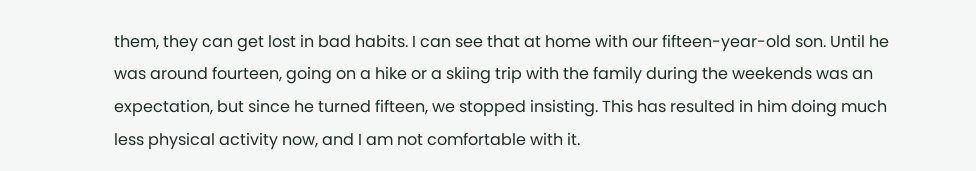them, they can get lost in bad habits. I can see that at home with our fifteen-year-old son. Until he was around fourteen, going on a hike or a skiing trip with the family during the weekends was an expectation, but since he turned fifteen, we stopped insisting. This has resulted in him doing much less physical activity now, and I am not comfortable with it.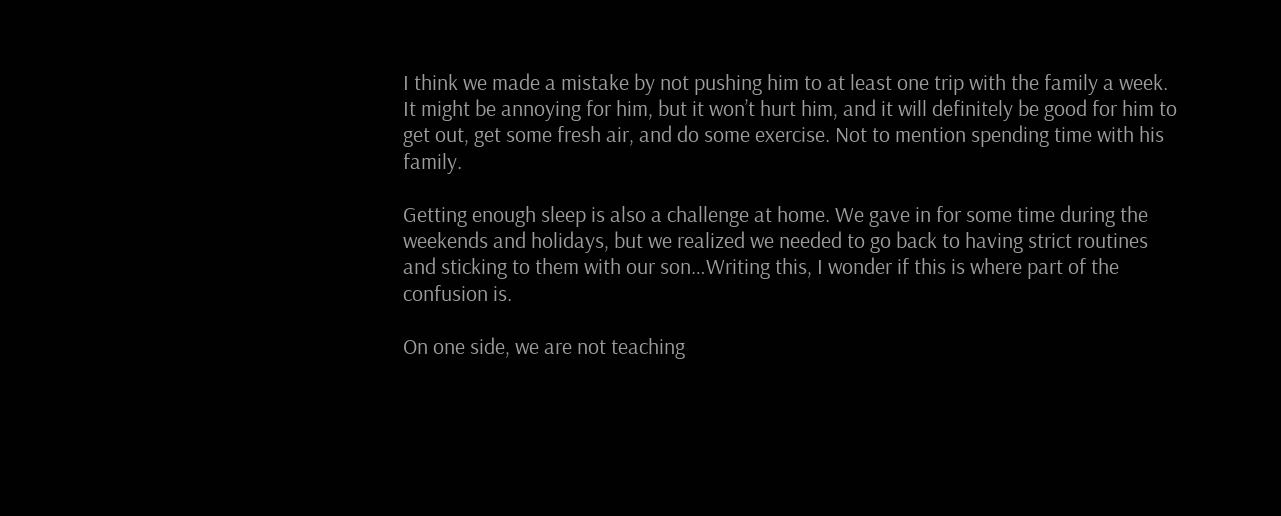I think we made a mistake by not pushing him to at least one trip with the family a week. It might be annoying for him, but it won’t hurt him, and it will definitely be good for him to get out, get some fresh air, and do some exercise. Not to mention spending time with his family.

Getting enough sleep is also a challenge at home. We gave in for some time during the weekends and holidays, but we realized we needed to go back to having strict routines and sticking to them with our son…Writing this, I wonder if this is where part of the confusion is.

On one side, we are not teaching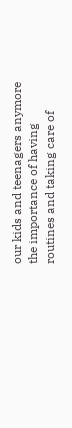our kids and teenagers anymore the importance of having routines and taking care of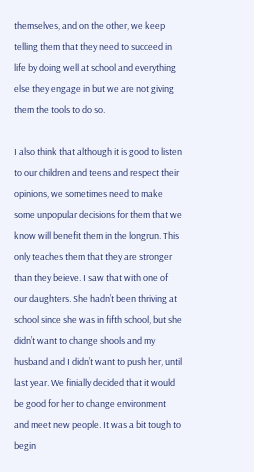themselves, and on the other, we keep telling them that they need to succeed in life by doing well at school and everything else they engage in but we are not giving them the tools to do so.

I also think that although it is good to listen to our children and teens and respect their opinions, we sometimes need to make some unpopular decisions for them that we know will benefit them in the longrun. This only teaches them that they are stronger than they beieve. I saw that with one of our daughters. She hadn’t been thriving at school since she was in fifth school, but she didn’t want to change shools and my husband and I didn’t want to push her, until last year. We finially decided that it would be good for her to change environment and meet new people. It was a bit tough to begin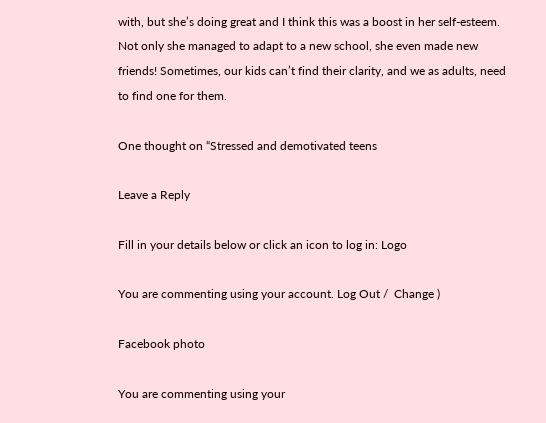with, but she’s doing great and I think this was a boost in her self-esteem. Not only she managed to adapt to a new school, she even made new friends! Sometimes, our kids can’t find their clarity, and we as adults, need to find one for them.

One thought on “Stressed and demotivated teens

Leave a Reply

Fill in your details below or click an icon to log in: Logo

You are commenting using your account. Log Out /  Change )

Facebook photo

You are commenting using your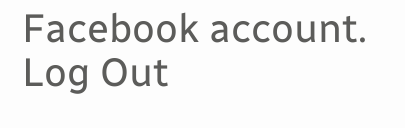Facebook account. Log Out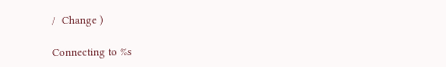/  Change )

Connecting to %s